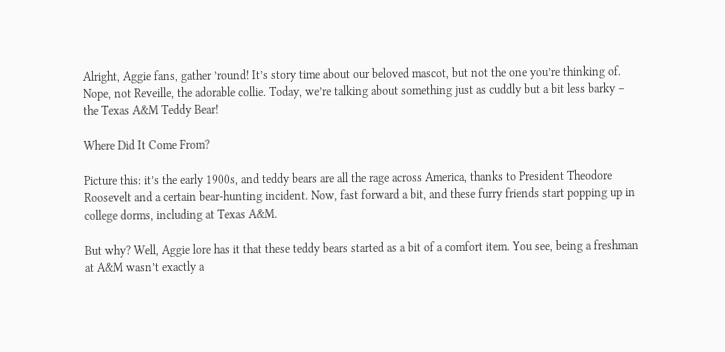Alright, Aggie fans, gather ’round! It’s story time about our beloved mascot, but not the one you’re thinking of. Nope, not Reveille, the adorable collie. Today, we’re talking about something just as cuddly but a bit less barky – the Texas A&M Teddy Bear!

Where Did It Come From?

Picture this: it’s the early 1900s, and teddy bears are all the rage across America, thanks to President Theodore Roosevelt and a certain bear-hunting incident. Now, fast forward a bit, and these furry friends start popping up in college dorms, including at Texas A&M.

But why? Well, Aggie lore has it that these teddy bears started as a bit of a comfort item. You see, being a freshman at A&M wasn’t exactly a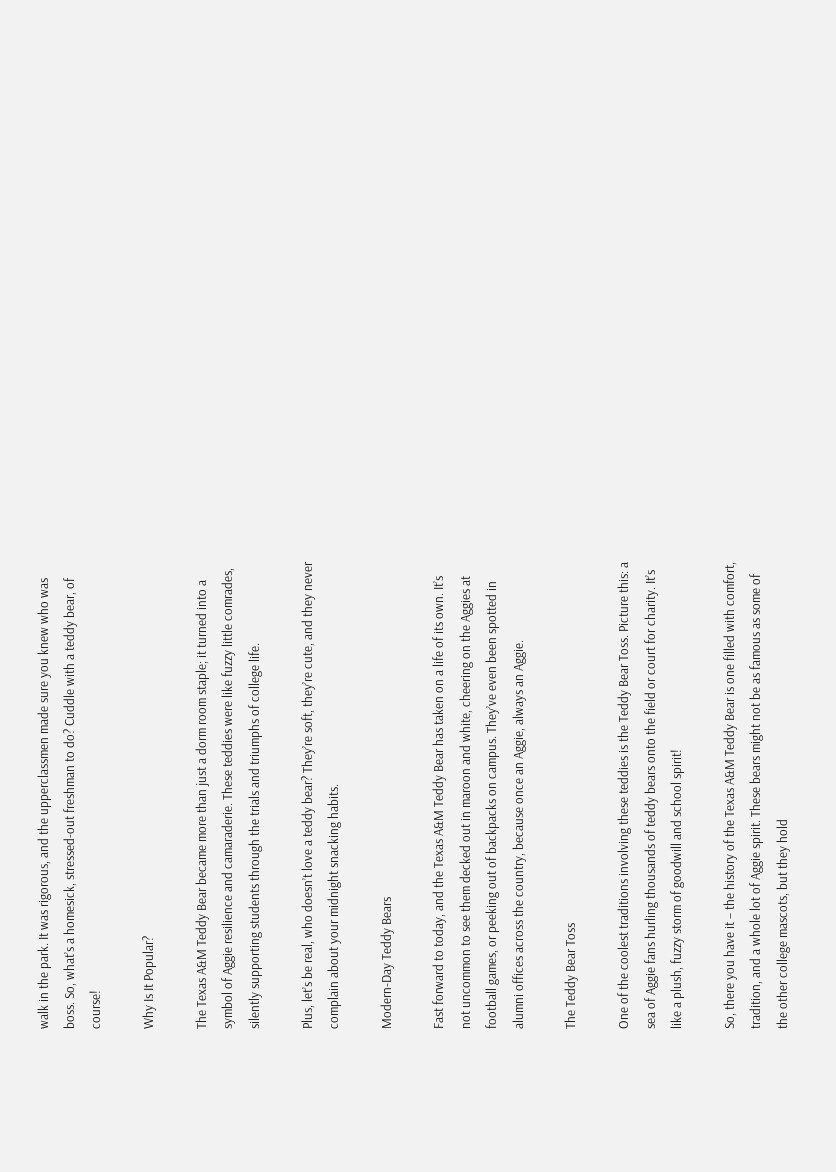walk in the park. It was rigorous, and the upperclassmen made sure you knew who was boss. So, what’s a homesick, stressed-out freshman to do? Cuddle with a teddy bear, of course!

Why Is It Popular?

The Texas A&M Teddy Bear became more than just a dorm room staple; it turned into a symbol of Aggie resilience and camaraderie. These teddies were like fuzzy little comrades, silently supporting students through the trials and triumphs of college life.

Plus, let’s be real, who doesn’t love a teddy bear? They’re soft, they’re cute, and they never complain about your midnight snacking habits.

Modern-Day Teddy Bears

Fast forward to today, and the Texas A&M Teddy Bear has taken on a life of its own. It’s not uncommon to see them decked out in maroon and white, cheering on the Aggies at football games, or peeking out of backpacks on campus. They’ve even been spotted in alumni offices across the country, because once an Aggie, always an Aggie.

The Teddy Bear Toss

One of the coolest traditions involving these teddies is the Teddy Bear Toss. Picture this: a sea of Aggie fans hurling thousands of teddy bears onto the field or court for charity. It’s like a plush, fuzzy storm of goodwill and school spirit!

So, there you have it – the history of the Texas A&M Teddy Bear is one filled with comfort, tradition, and a whole lot of Aggie spirit. These bears might not be as famous as some of the other college mascots, but they hold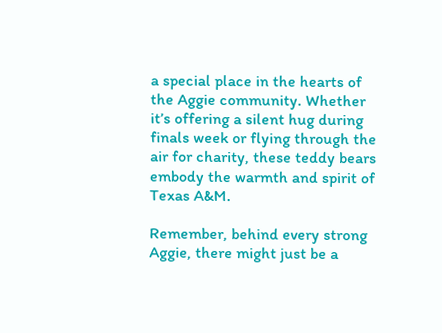a special place in the hearts of the Aggie community. Whether it’s offering a silent hug during finals week or flying through the air for charity, these teddy bears embody the warmth and spirit of Texas A&M.

Remember, behind every strong Aggie, there might just be a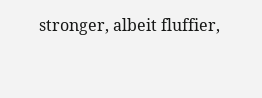stronger, albeit fluffier,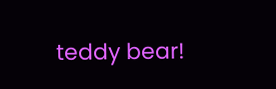teddy bear!